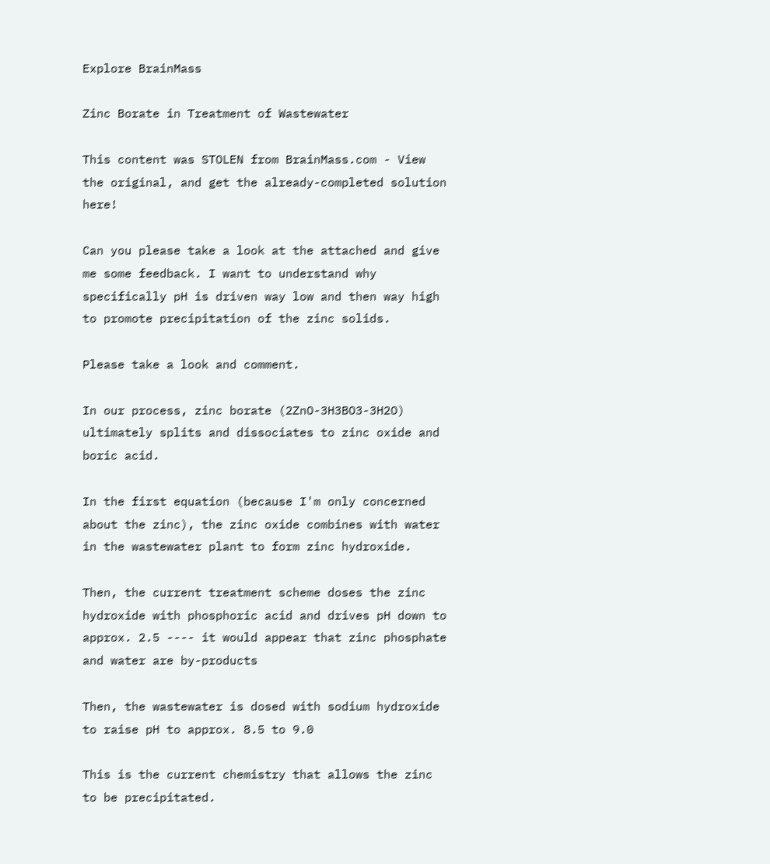Explore BrainMass

Zinc Borate in Treatment of Wastewater

This content was STOLEN from BrainMass.com - View the original, and get the already-completed solution here!

Can you please take a look at the attached and give me some feedback. I want to understand why specifically pH is driven way low and then way high to promote precipitation of the zinc solids.

Please take a look and comment.

In our process, zinc borate (2ZnO-3H3BO3-3H2O) ultimately splits and dissociates to zinc oxide and boric acid.

In the first equation (because I'm only concerned about the zinc), the zinc oxide combines with water in the wastewater plant to form zinc hydroxide.

Then, the current treatment scheme doses the zinc hydroxide with phosphoric acid and drives pH down to approx. 2.5 ---- it would appear that zinc phosphate and water are by-products

Then, the wastewater is dosed with sodium hydroxide to raise pH to approx. 8.5 to 9.0

This is the current chemistry that allows the zinc to be precipitated.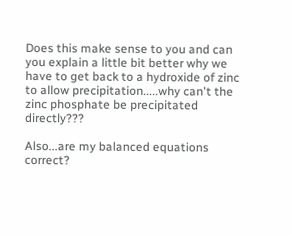Does this make sense to you and can you explain a little bit better why we have to get back to a hydroxide of zinc to allow precipitation.....why can't the zinc phosphate be precipitated directly???

Also...are my balanced equations correct?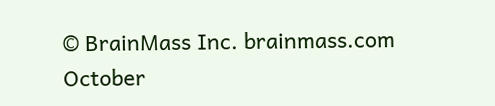© BrainMass Inc. brainmass.com October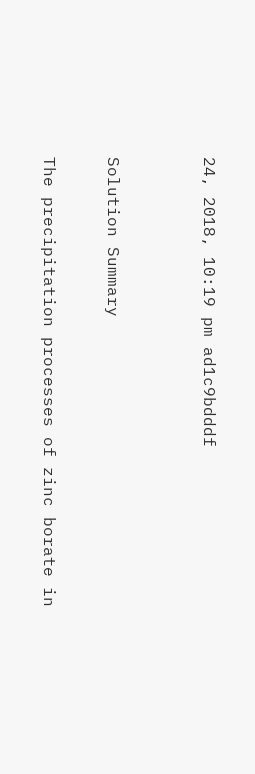24, 2018, 10:19 pm ad1c9bdddf


Solution Summary

The precipitation processes of zinc borate in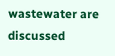wastewater are discussed